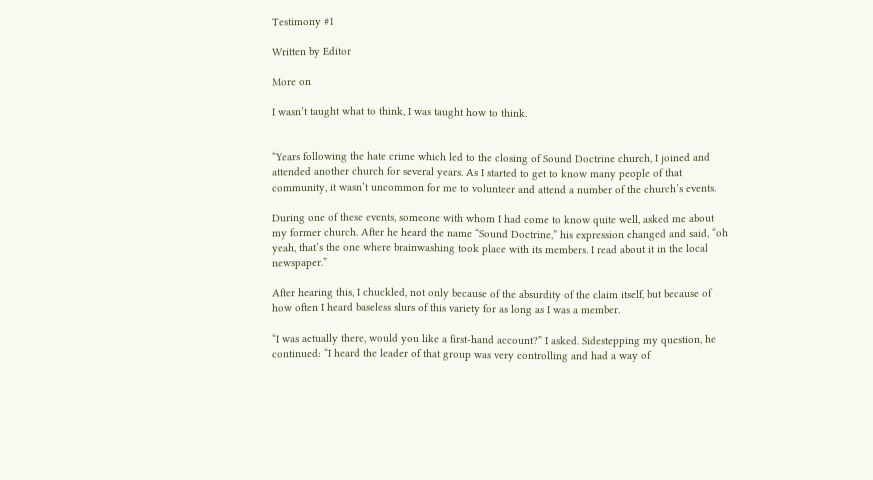Testimony #1

Written by Editor

More on

I wasn’t taught what to think, I was taught how to think.


“Years following the hate crime which led to the closing of Sound Doctrine church, I joined and attended another church for several years. As I started to get to know many people of that community, it wasn’t uncommon for me to volunteer and attend a number of the church’s events.

During one of these events, someone with whom I had come to know quite well, asked me about my former church. After he heard the name “Sound Doctrine,” his expression changed and said, “oh yeah, that’s the one where brainwashing took place with its members. I read about it in the local newspaper.”

After hearing this, I chuckled, not only because of the absurdity of the claim itself, but because of how often I heard baseless slurs of this variety for as long as I was a member.

“I was actually there, would you like a first-hand account?” I asked. Sidestepping my question, he continued: “I heard the leader of that group was very controlling and had a way of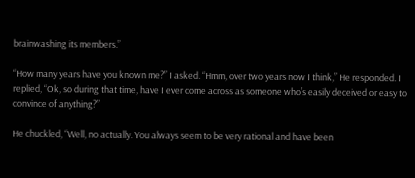brainwashing its members.”

“How many years have you known me?” I asked. “Hmm, over two years now I think,” He responded. I replied, “Ok, so during that time, have I ever come across as someone who’s easily deceived or easy to convince of anything?”

He chuckled, “Well, no actually. You always seem to be very rational and have been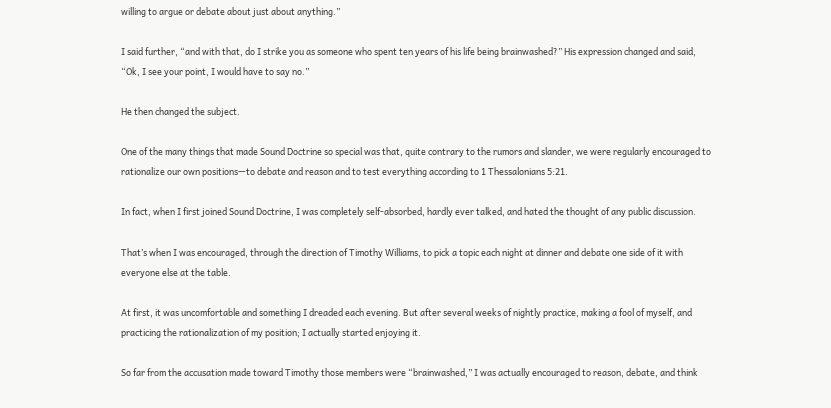willing to argue or debate about just about anything.”

I said further, “and with that, do I strike you as someone who spent ten years of his life being brainwashed?” His expression changed and said, “Ok, I see your point, I would have to say no.”

He then changed the subject.

One of the many things that made Sound Doctrine so special was that, quite contrary to the rumors and slander, we were regularly encouraged to rationalize our own positions—to debate and reason and to test everything according to 1 Thessalonians 5:21.

In fact, when I first joined Sound Doctrine, I was completely self-absorbed, hardly ever talked, and hated the thought of any public discussion.

That’s when I was encouraged, through the direction of Timothy Williams, to pick a topic each night at dinner and debate one side of it with everyone else at the table.

At first, it was uncomfortable and something I dreaded each evening. But after several weeks of nightly practice, making a fool of myself, and practicing the rationalization of my position; I actually started enjoying it.

So far from the accusation made toward Timothy those members were “brainwashed,” I was actually encouraged to reason, debate, and think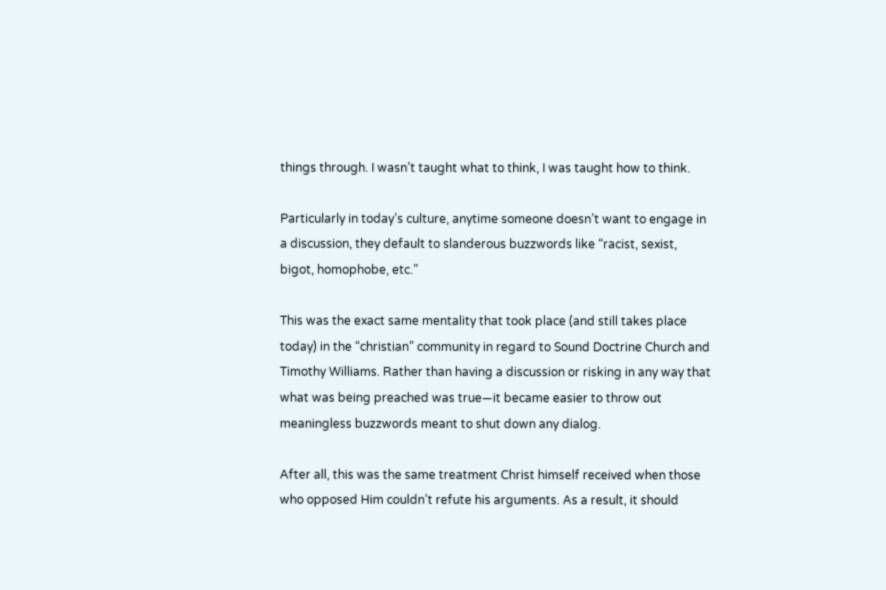things through. I wasn’t taught what to think, I was taught how to think.

Particularly in today’s culture, anytime someone doesn’t want to engage in a discussion, they default to slanderous buzzwords like “racist, sexist, bigot, homophobe, etc.”

This was the exact same mentality that took place (and still takes place today) in the “christian” community in regard to Sound Doctrine Church and Timothy Williams. Rather than having a discussion or risking in any way that what was being preached was true—it became easier to throw out meaningless buzzwords meant to shut down any dialog.

After all, this was the same treatment Christ himself received when those who opposed Him couldn’t refute his arguments. As a result, it should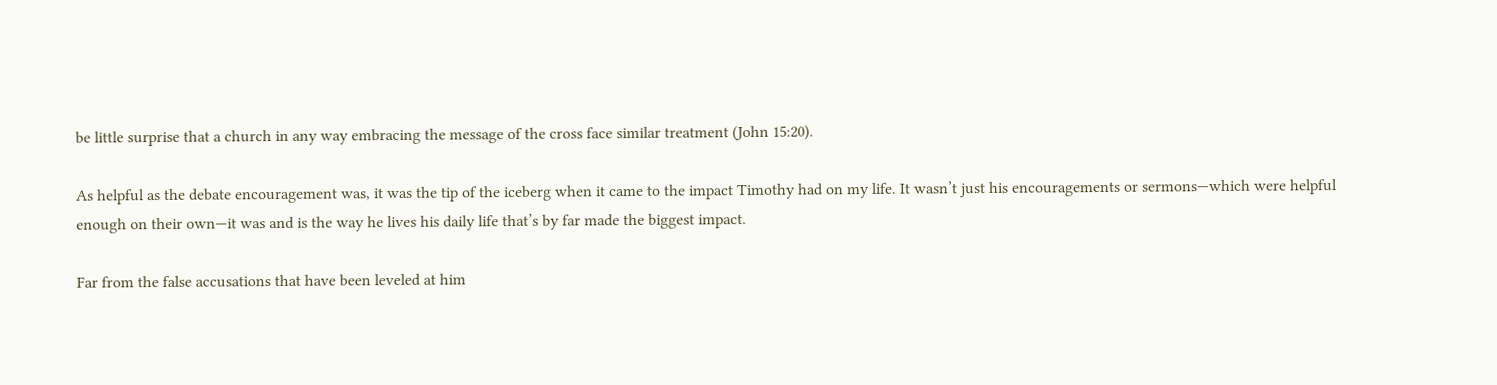be little surprise that a church in any way embracing the message of the cross face similar treatment (John 15:20).

As helpful as the debate encouragement was, it was the tip of the iceberg when it came to the impact Timothy had on my life. It wasn’t just his encouragements or sermons—which were helpful enough on their own—it was and is the way he lives his daily life that’s by far made the biggest impact.

Far from the false accusations that have been leveled at him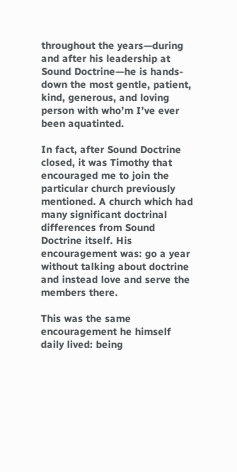throughout the years—during and after his leadership at Sound Doctrine—he is hands-down the most gentle, patient, kind, generous, and loving person with who’m I’ve ever been aquatinted.

In fact, after Sound Doctrine closed, it was Timothy that encouraged me to join the particular church previously mentioned. A church which had many significant doctrinal differences from Sound Doctrine itself. His encouragement was: go a year without talking about doctrine and instead love and serve the members there.

This was the same encouragement he himself daily lived: being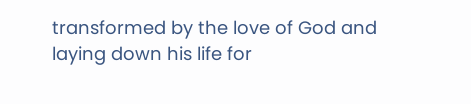transformed by the love of God and laying down his life for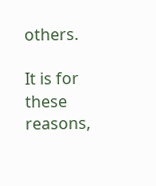others.

It is for these reasons,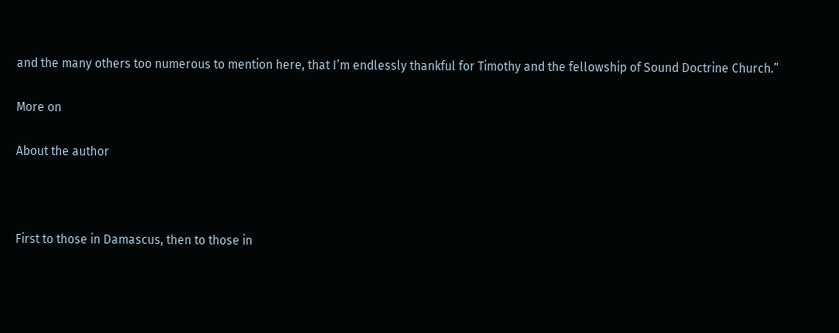and the many others too numerous to mention here, that I’m endlessly thankful for Timothy and the fellowship of Sound Doctrine Church.”

More on

About the author



First to those in Damascus, then to those in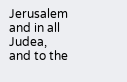Jerusalem and in all Judea, and to the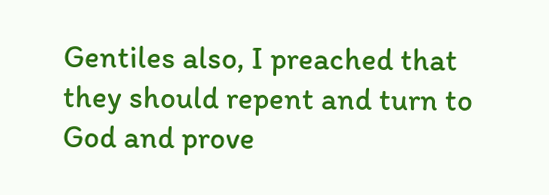Gentiles also, I preached that they should repent and turn to God and prove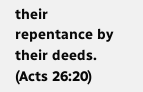their repentance by their deeds. (Acts 26:20)